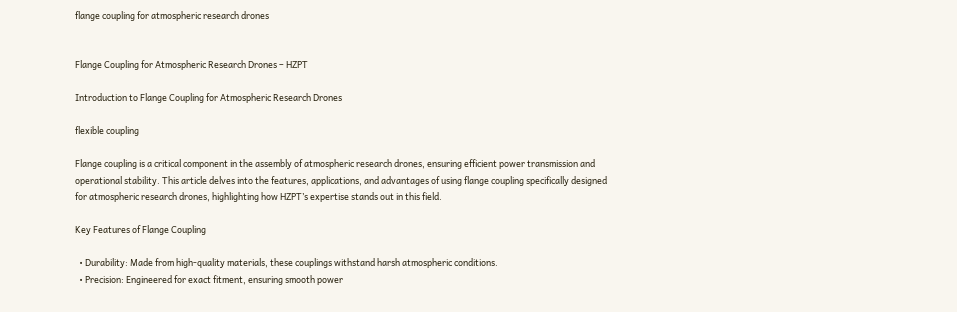flange coupling for atmospheric research drones


Flange Coupling for Atmospheric Research Drones – HZPT

Introduction to Flange Coupling for Atmospheric Research Drones

flexible coupling

Flange coupling is a critical component in the assembly of atmospheric research drones, ensuring efficient power transmission and operational stability. This article delves into the features, applications, and advantages of using flange coupling specifically designed for atmospheric research drones, highlighting how HZPT’s expertise stands out in this field.

Key Features of Flange Coupling

  • Durability: Made from high-quality materials, these couplings withstand harsh atmospheric conditions.
  • Precision: Engineered for exact fitment, ensuring smooth power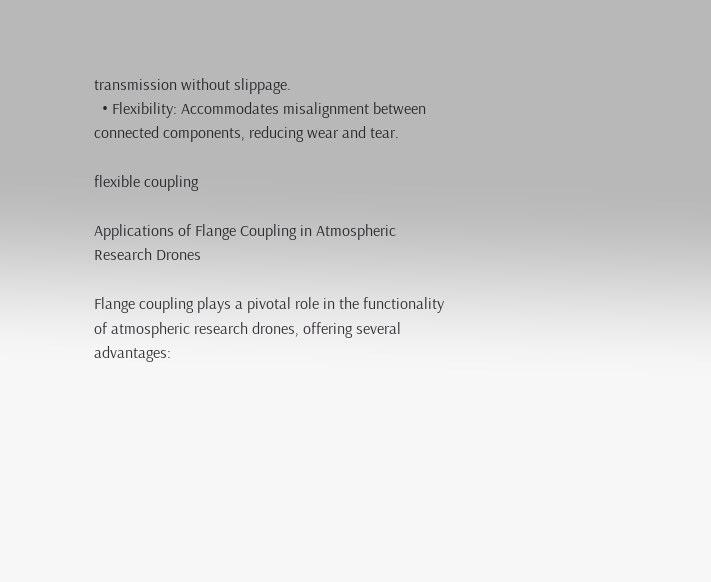transmission without slippage.
  • Flexibility: Accommodates misalignment between connected components, reducing wear and tear.

flexible coupling

Applications of Flange Coupling in Atmospheric Research Drones

Flange coupling plays a pivotal role in the functionality of atmospheric research drones, offering several advantages: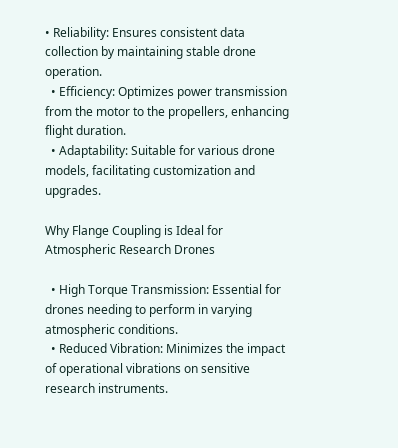• Reliability: Ensures consistent data collection by maintaining stable drone operation.
  • Efficiency: Optimizes power transmission from the motor to the propellers, enhancing flight duration.
  • Adaptability: Suitable for various drone models, facilitating customization and upgrades.

Why Flange Coupling is Ideal for Atmospheric Research Drones

  • High Torque Transmission: Essential for drones needing to perform in varying atmospheric conditions.
  • Reduced Vibration: Minimizes the impact of operational vibrations on sensitive research instruments.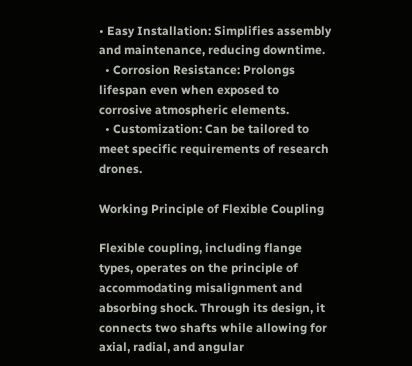• Easy Installation: Simplifies assembly and maintenance, reducing downtime.
  • Corrosion Resistance: Prolongs lifespan even when exposed to corrosive atmospheric elements.
  • Customization: Can be tailored to meet specific requirements of research drones.

Working Principle of Flexible Coupling

Flexible coupling, including flange types, operates on the principle of accommodating misalignment and absorbing shock. Through its design, it connects two shafts while allowing for axial, radial, and angular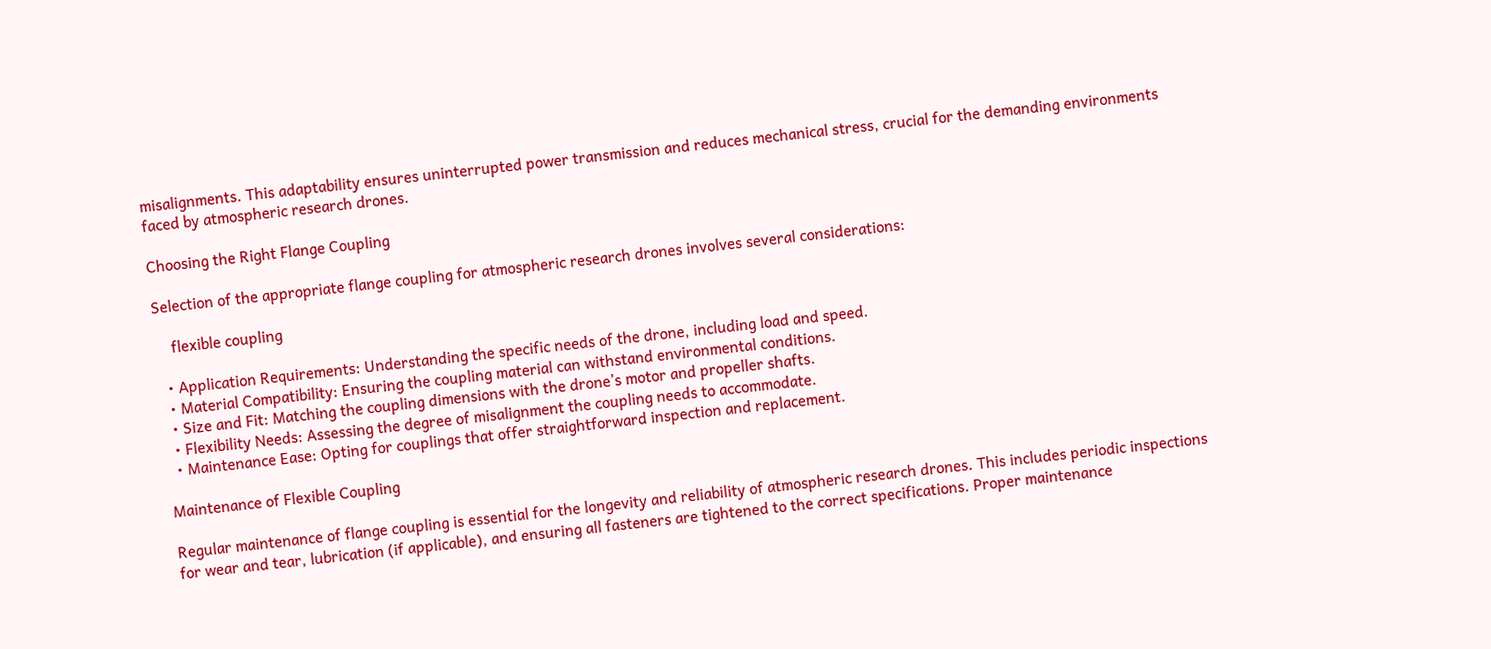misalignments. This adaptability ensures uninterrupted power transmission and reduces mechanical stress, crucial for the demanding environments faced by atmospheric research drones.

Choosing the Right Flange Coupling

Selection of the appropriate flange coupling for atmospheric research drones involves several considerations:

    flexible coupling

  • Application Requirements: Understanding the specific needs of the drone, including load and speed.
  • Material Compatibility: Ensuring the coupling material can withstand environmental conditions.
  • Size and Fit: Matching the coupling dimensions with the drone’s motor and propeller shafts.
  • Flexibility Needs: Assessing the degree of misalignment the coupling needs to accommodate.
  • Maintenance Ease: Opting for couplings that offer straightforward inspection and replacement.

Maintenance of Flexible Coupling

Regular maintenance of flange coupling is essential for the longevity and reliability of atmospheric research drones. This includes periodic inspections for wear and tear, lubrication (if applicable), and ensuring all fasteners are tightened to the correct specifications. Proper maintenance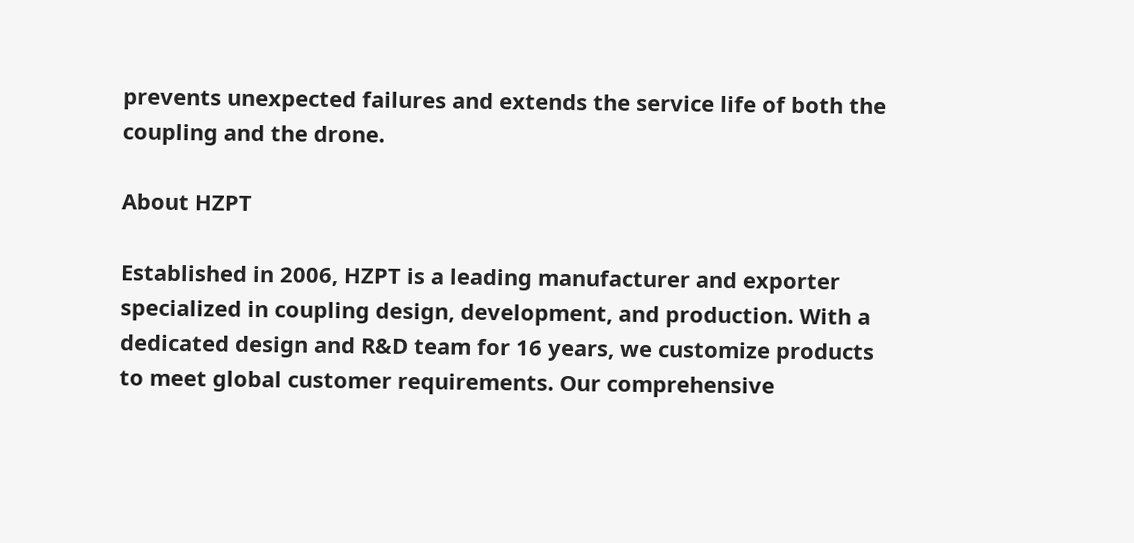prevents unexpected failures and extends the service life of both the coupling and the drone.

About HZPT

Established in 2006, HZPT is a leading manufacturer and exporter specialized in coupling design, development, and production. With a dedicated design and R&D team for 16 years, we customize products to meet global customer requirements. Our comprehensive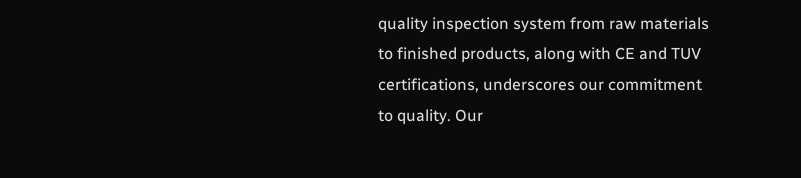quality inspection system from raw materials to finished products, along with CE and TUV certifications, underscores our commitment to quality. Our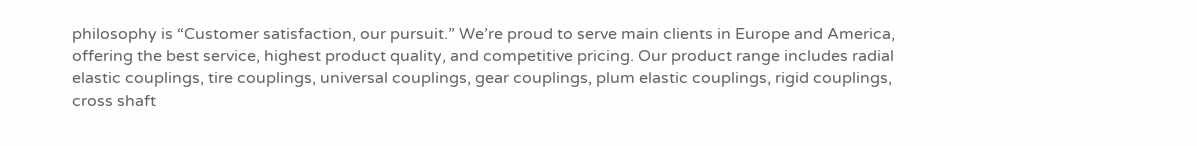philosophy is “Customer satisfaction, our pursuit.” We’re proud to serve main clients in Europe and America, offering the best service, highest product quality, and competitive pricing. Our product range includes radial elastic couplings, tire couplings, universal couplings, gear couplings, plum elastic couplings, rigid couplings, cross shaft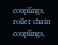couplings, roller chain couplings,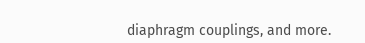diaphragm couplings, and more.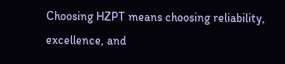Choosing HZPT means choosing reliability, excellence, and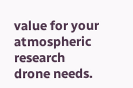value for your atmospheric research drone needs.